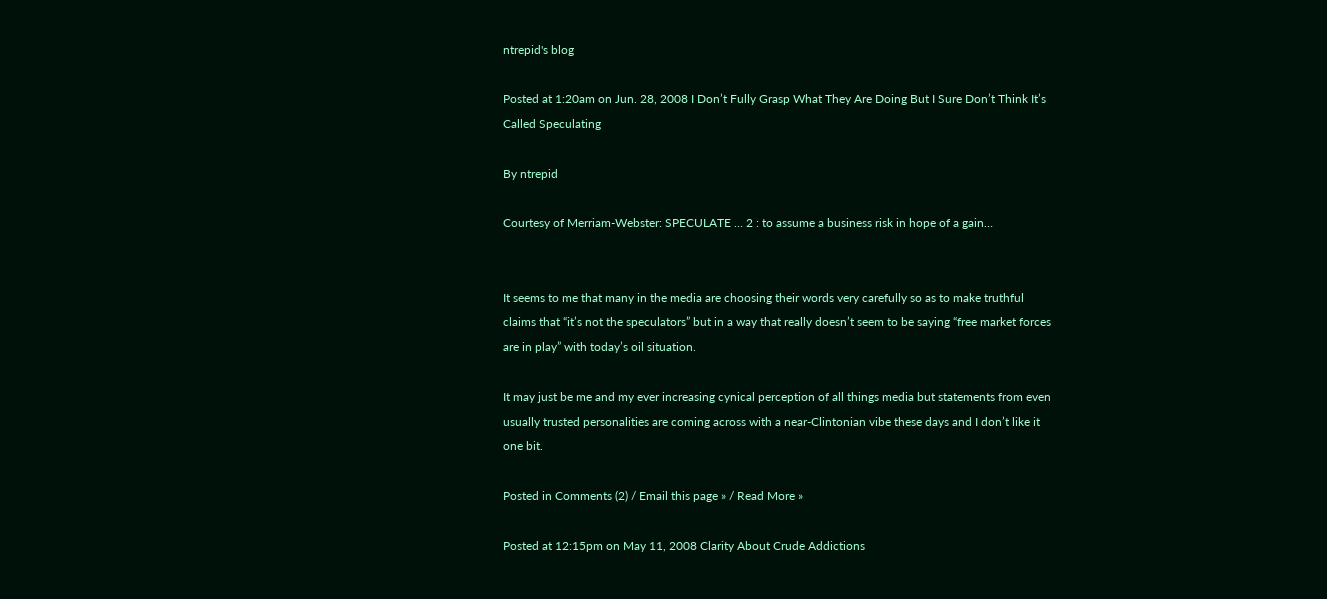ntrepid's blog

Posted at 1:20am on Jun. 28, 2008 I Don’t Fully Grasp What They Are Doing But I Sure Don’t Think It’s Called Speculating

By ntrepid

Courtesy of Merriam-Webster: SPECULATE … 2 : to assume a business risk in hope of a gain…


It seems to me that many in the media are choosing their words very carefully so as to make truthful claims that “it’s not the speculators” but in a way that really doesn’t seem to be saying “free market forces are in play” with today’s oil situation.

It may just be me and my ever increasing cynical perception of all things media but statements from even usually trusted personalities are coming across with a near-Clintonian vibe these days and I don’t like it one bit.

Posted in Comments (2) / Email this page » / Read More »

Posted at 12:15pm on May 11, 2008 Clarity About Crude Addictions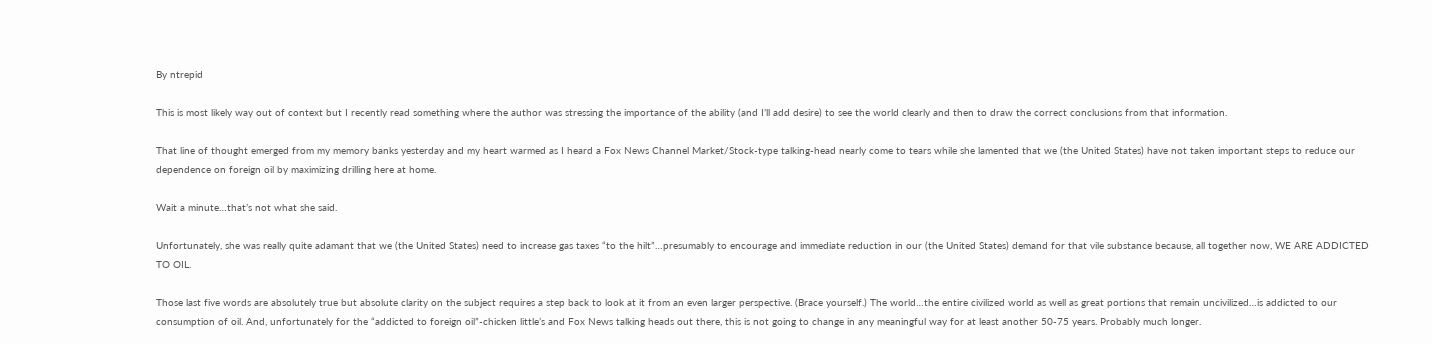By ntrepid

This is most likely way out of context but I recently read something where the author was stressing the importance of the ability (and I’ll add desire) to see the world clearly and then to draw the correct conclusions from that information.

That line of thought emerged from my memory banks yesterday and my heart warmed as I heard a Fox News Channel Market/Stock-type talking-head nearly come to tears while she lamented that we (the United States) have not taken important steps to reduce our dependence on foreign oil by maximizing drilling here at home.

Wait a minute…that’s not what she said.

Unfortunately, she was really quite adamant that we (the United States) need to increase gas taxes “to the hilt”…presumably to encourage and immediate reduction in our (the United States) demand for that vile substance because, all together now, WE ARE ADDICTED TO OIL.

Those last five words are absolutely true but absolute clarity on the subject requires a step back to look at it from an even larger perspective. (Brace yourself.) The world…the entire civilized world as well as great portions that remain uncivilized…is addicted to our consumption of oil. And, unfortunately for the “addicted to foreign oil”-chicken little’s and Fox News talking heads out there, this is not going to change in any meaningful way for at least another 50-75 years. Probably much longer.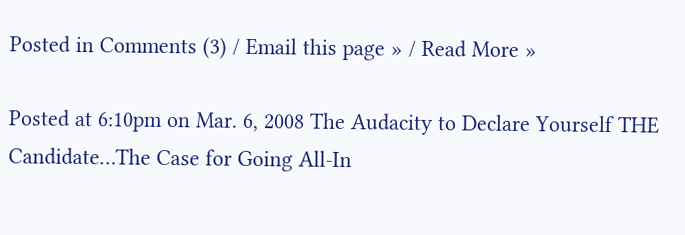Posted in Comments (3) / Email this page » / Read More »

Posted at 6:10pm on Mar. 6, 2008 The Audacity to Declare Yourself THE Candidate…The Case for Going All-In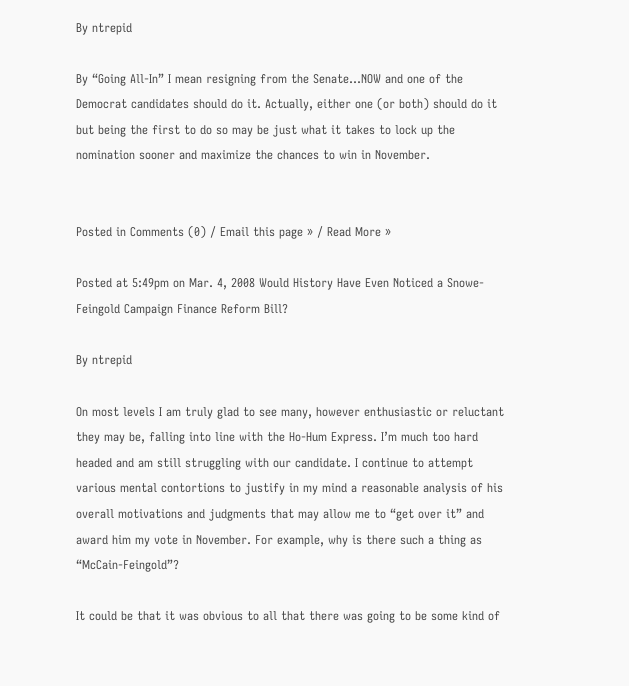By ntrepid

By “Going All-In” I mean resigning from the Senate…NOW and one of the Democrat candidates should do it. Actually, either one (or both) should do it but being the first to do so may be just what it takes to lock up the nomination sooner and maximize the chances to win in November.


Posted in Comments (0) / Email this page » / Read More »

Posted at 5:49pm on Mar. 4, 2008 Would History Have Even Noticed a Snowe-Feingold Campaign Finance Reform Bill?

By ntrepid

On most levels I am truly glad to see many, however enthusiastic or reluctant they may be, falling into line with the Ho-Hum Express. I’m much too hard headed and am still struggling with our candidate. I continue to attempt various mental contortions to justify in my mind a reasonable analysis of his overall motivations and judgments that may allow me to “get over it” and award him my vote in November. For example, why is there such a thing as “McCain-Feingold”?

It could be that it was obvious to all that there was going to be some kind of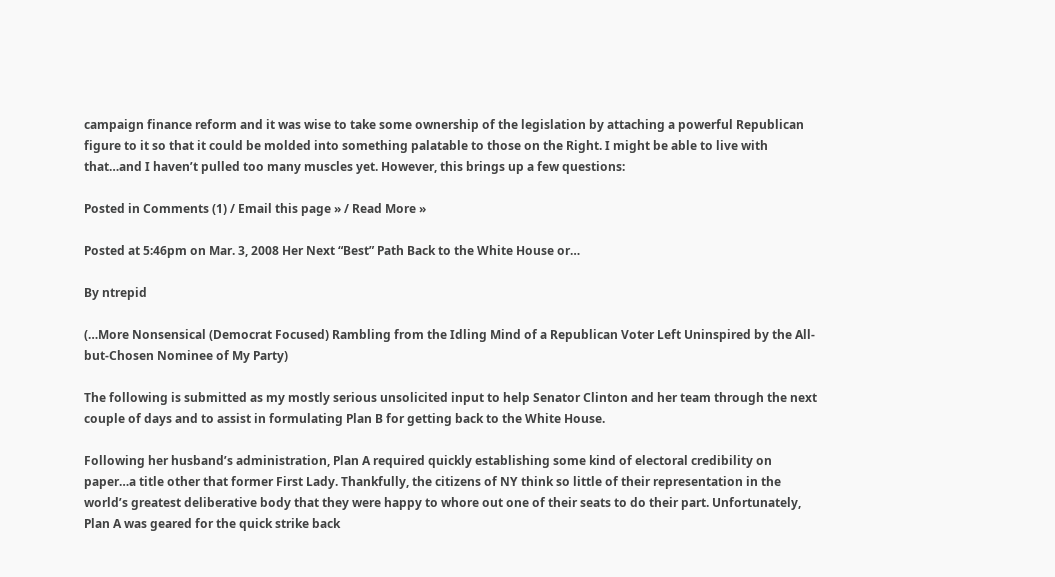campaign finance reform and it was wise to take some ownership of the legislation by attaching a powerful Republican figure to it so that it could be molded into something palatable to those on the Right. I might be able to live with that…and I haven’t pulled too many muscles yet. However, this brings up a few questions:

Posted in Comments (1) / Email this page » / Read More »

Posted at 5:46pm on Mar. 3, 2008 Her Next “Best” Path Back to the White House or…

By ntrepid

(…More Nonsensical (Democrat Focused) Rambling from the Idling Mind of a Republican Voter Left Uninspired by the All-but-Chosen Nominee of My Party)

The following is submitted as my mostly serious unsolicited input to help Senator Clinton and her team through the next couple of days and to assist in formulating Plan B for getting back to the White House.

Following her husband’s administration, Plan A required quickly establishing some kind of electoral credibility on paper…a title other that former First Lady. Thankfully, the citizens of NY think so little of their representation in the world’s greatest deliberative body that they were happy to whore out one of their seats to do their part. Unfortunately, Plan A was geared for the quick strike back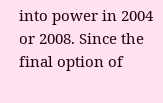into power in 2004 or 2008. Since the final option of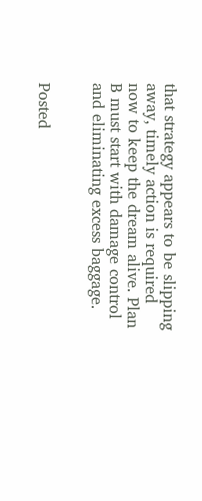that strategy appears to be slipping away, timely action is required now to keep the dream alive. Plan B must start with damage control and eliminating excess baggage.


Posted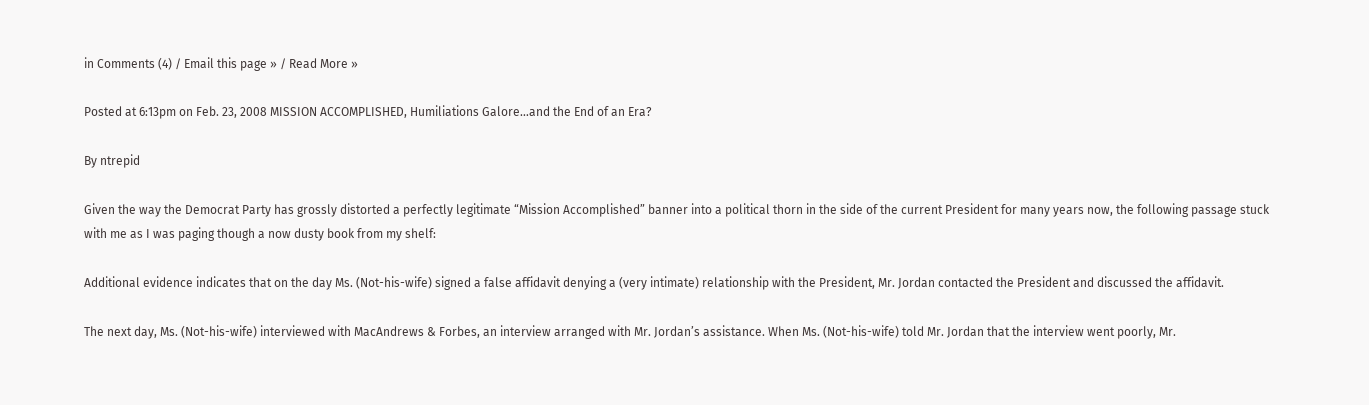in Comments (4) / Email this page » / Read More »

Posted at 6:13pm on Feb. 23, 2008 MISSION ACCOMPLISHED, Humiliations Galore…and the End of an Era?

By ntrepid

Given the way the Democrat Party has grossly distorted a perfectly legitimate “Mission Accomplished” banner into a political thorn in the side of the current President for many years now, the following passage stuck with me as I was paging though a now dusty book from my shelf:

Additional evidence indicates that on the day Ms. (Not-his-wife) signed a false affidavit denying a (very intimate) relationship with the President, Mr. Jordan contacted the President and discussed the affidavit.

The next day, Ms. (Not-his-wife) interviewed with MacAndrews & Forbes, an interview arranged with Mr. Jordan’s assistance. When Ms. (Not-his-wife) told Mr. Jordan that the interview went poorly, Mr.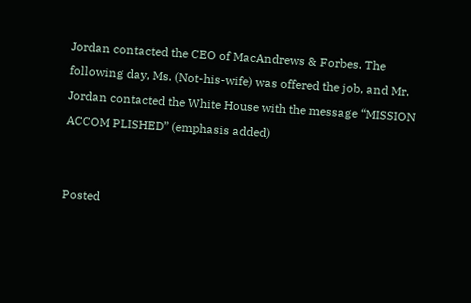Jordan contacted the CEO of MacAndrews & Forbes. The following day, Ms. (Not-his-wife) was offered the job, and Mr. Jordan contacted the White House with the message “MISSION ACCOM PLISHED” (emphasis added)


Posted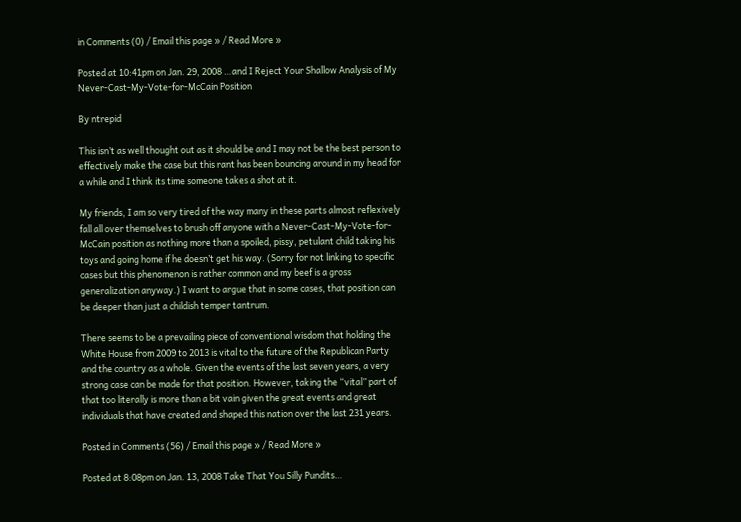in Comments (0) / Email this page » / Read More »

Posted at 10:41pm on Jan. 29, 2008 …and I Reject Your Shallow Analysis of My Never-Cast-My-Vote-for-McCain Position

By ntrepid

This isn’t as well thought out as it should be and I may not be the best person to effectively make the case but this rant has been bouncing around in my head for a while and I think its time someone takes a shot at it.

My friends, I am so very tired of the way many in these parts almost reflexively fall all over themselves to brush off anyone with a Never-Cast-My-Vote-for-McCain position as nothing more than a spoiled, pissy, petulant child taking his toys and going home if he doesn’t get his way. (Sorry for not linking to specific cases but this phenomenon is rather common and my beef is a gross generalization anyway.) I want to argue that in some cases, that position can be deeper than just a childish temper tantrum.

There seems to be a prevailing piece of conventional wisdom that holding the White House from 2009 to 2013 is vital to the future of the Republican Party and the country as a whole. Given the events of the last seven years, a very strong case can be made for that position. However, taking the “vital” part of that too literally is more than a bit vain given the great events and great individuals that have created and shaped this nation over the last 231 years.

Posted in Comments (56) / Email this page » / Read More »

Posted at 8:08pm on Jan. 13, 2008 Take That You Silly Pundits…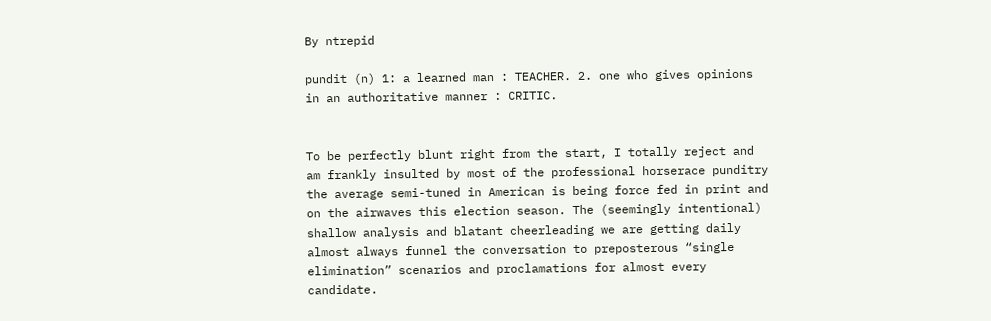By ntrepid

pundit (n) 1: a learned man : TEACHER. 2. one who gives opinions in an authoritative manner : CRITIC.


To be perfectly blunt right from the start, I totally reject and am frankly insulted by most of the professional horserace punditry the average semi-tuned in American is being force fed in print and on the airwaves this election season. The (seemingly intentional) shallow analysis and blatant cheerleading we are getting daily almost always funnel the conversation to preposterous “single elimination” scenarios and proclamations for almost every candidate.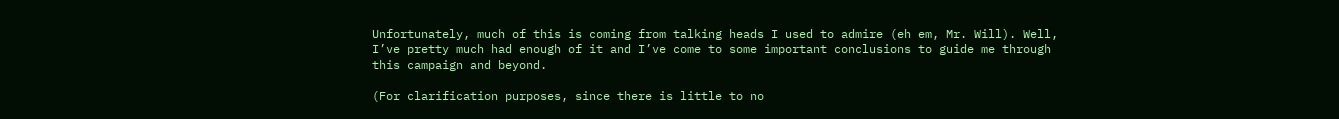Unfortunately, much of this is coming from talking heads I used to admire (eh em, Mr. Will). Well, I’ve pretty much had enough of it and I’ve come to some important conclusions to guide me through this campaign and beyond.

(For clarification purposes, since there is little to no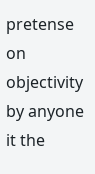pretense on objectivity by anyone it the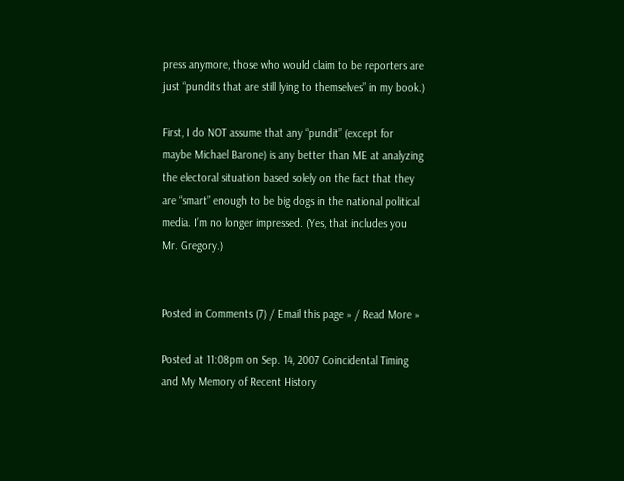press anymore, those who would claim to be reporters are just “pundits that are still lying to themselves” in my book.)

First, I do NOT assume that any “pundit” (except for maybe Michael Barone) is any better than ME at analyzing the electoral situation based solely on the fact that they are “smart” enough to be big dogs in the national political media. I’m no longer impressed. (Yes, that includes you Mr. Gregory.)


Posted in Comments (7) / Email this page » / Read More »

Posted at 11:08pm on Sep. 14, 2007 Coincidental Timing and My Memory of Recent History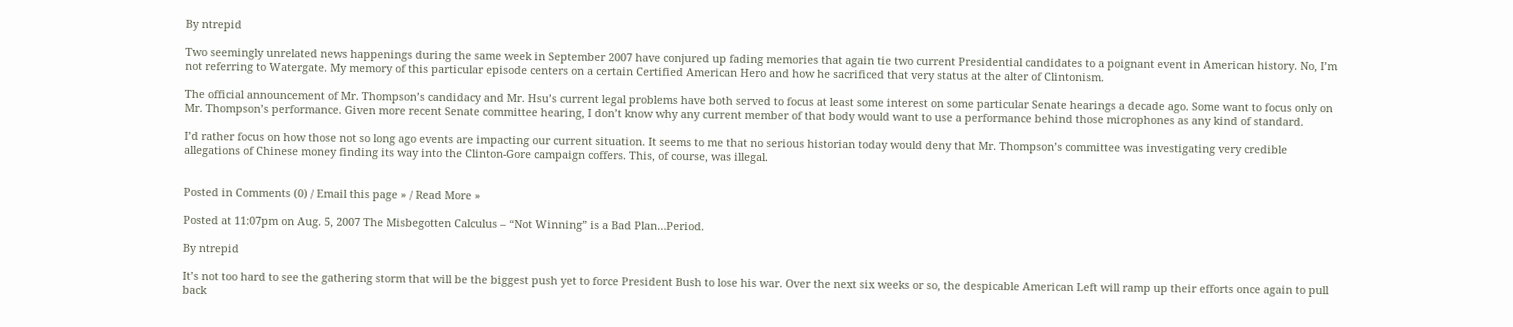By ntrepid

Two seemingly unrelated news happenings during the same week in September 2007 have conjured up fading memories that again tie two current Presidential candidates to a poignant event in American history. No, I’m not referring to Watergate. My memory of this particular episode centers on a certain Certified American Hero and how he sacrificed that very status at the alter of Clintonism.

The official announcement of Mr. Thompson’s candidacy and Mr. Hsu’s current legal problems have both served to focus at least some interest on some particular Senate hearings a decade ago. Some want to focus only on Mr. Thompson’s performance. Given more recent Senate committee hearing, I don’t know why any current member of that body would want to use a performance behind those microphones as any kind of standard.

I’d rather focus on how those not so long ago events are impacting our current situation. It seems to me that no serious historian today would deny that Mr. Thompson’s committee was investigating very credible allegations of Chinese money finding its way into the Clinton-Gore campaign coffers. This, of course, was illegal.


Posted in Comments (0) / Email this page » / Read More »

Posted at 11:07pm on Aug. 5, 2007 The Misbegotten Calculus – “Not Winning” is a Bad Plan…Period.

By ntrepid

It’s not too hard to see the gathering storm that will be the biggest push yet to force President Bush to lose his war. Over the next six weeks or so, the despicable American Left will ramp up their efforts once again to pull back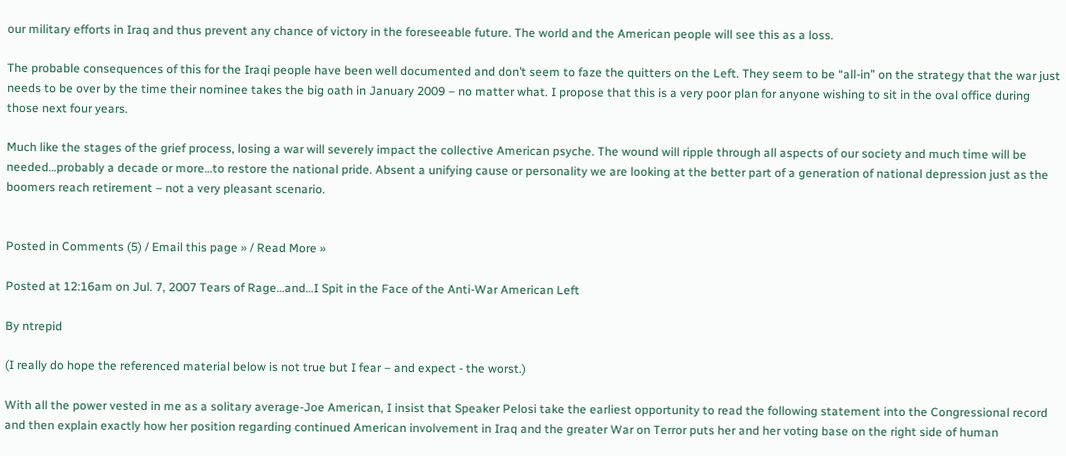our military efforts in Iraq and thus prevent any chance of victory in the foreseeable future. The world and the American people will see this as a loss.

The probable consequences of this for the Iraqi people have been well documented and don’t seem to faze the quitters on the Left. They seem to be “all-in” on the strategy that the war just needs to be over by the time their nominee takes the big oath in January 2009 – no matter what. I propose that this is a very poor plan for anyone wishing to sit in the oval office during those next four years.

Much like the stages of the grief process, losing a war will severely impact the collective American psyche. The wound will ripple through all aspects of our society and much time will be needed…probably a decade or more…to restore the national pride. Absent a unifying cause or personality we are looking at the better part of a generation of national depression just as the boomers reach retirement – not a very pleasant scenario.


Posted in Comments (5) / Email this page » / Read More »

Posted at 12:16am on Jul. 7, 2007 Tears of Rage…and…I Spit in the Face of the Anti-War American Left

By ntrepid

(I really do hope the referenced material below is not true but I fear – and expect - the worst.)

With all the power vested in me as a solitary average-Joe American, I insist that Speaker Pelosi take the earliest opportunity to read the following statement into the Congressional record and then explain exactly how her position regarding continued American involvement in Iraq and the greater War on Terror puts her and her voting base on the right side of human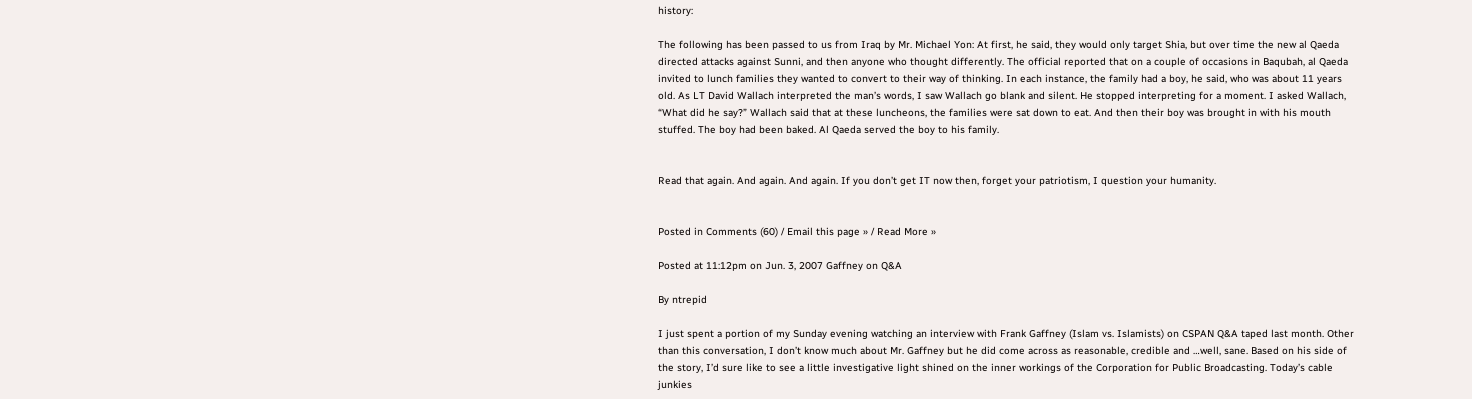history:

The following has been passed to us from Iraq by Mr. Michael Yon: At first, he said, they would only target Shia, but over time the new al Qaeda directed attacks against Sunni, and then anyone who thought differently. The official reported that on a couple of occasions in Baqubah, al Qaeda invited to lunch families they wanted to convert to their way of thinking. In each instance, the family had a boy, he said, who was about 11 years old. As LT David Wallach interpreted the man’s words, I saw Wallach go blank and silent. He stopped interpreting for a moment. I asked Wallach, “What did he say?” Wallach said that at these luncheons, the families were sat down to eat. And then their boy was brought in with his mouth stuffed. The boy had been baked. Al Qaeda served the boy to his family.


Read that again. And again. And again. If you don’t get IT now then, forget your patriotism, I question your humanity.


Posted in Comments (60) / Email this page » / Read More »

Posted at 11:12pm on Jun. 3, 2007 Gaffney on Q&A

By ntrepid

I just spent a portion of my Sunday evening watching an interview with Frank Gaffney (Islam vs. Islamists) on CSPAN Q&A taped last month. Other than this conversation, I don’t know much about Mr. Gaffney but he did come across as reasonable, credible and …well, sane. Based on his side of the story, I’d sure like to see a little investigative light shined on the inner workings of the Corporation for Public Broadcasting. Today’s cable junkies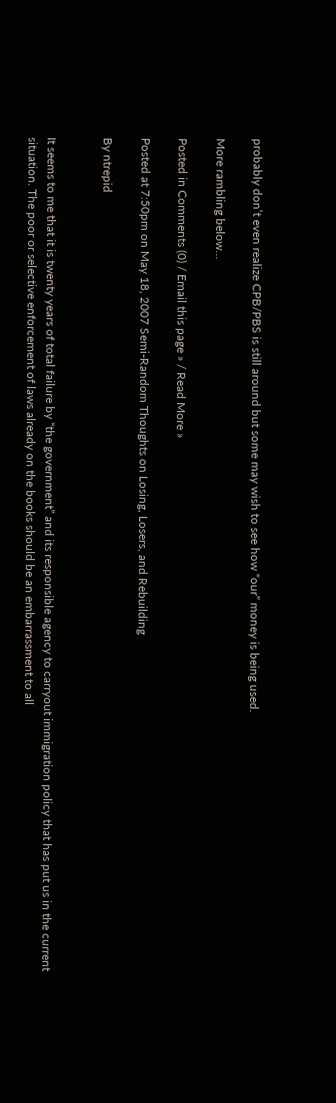probably don’t even realize CPB/PBS is still around but some may wish to see how “our” money is being used.

More rambling below...

Posted in Comments (0) / Email this page » / Read More »

Posted at 7:50pm on May 18, 2007 Semi-Random Thoughts on Losing, Losers, and Rebuilding

By ntrepid


It seems to me that it is twenty years of total failure by “the government” and its responsible agency to carryout immigration policy that has put us in the current situation. The poor or selective enforcement of laws already on the books should be an embarrassment to all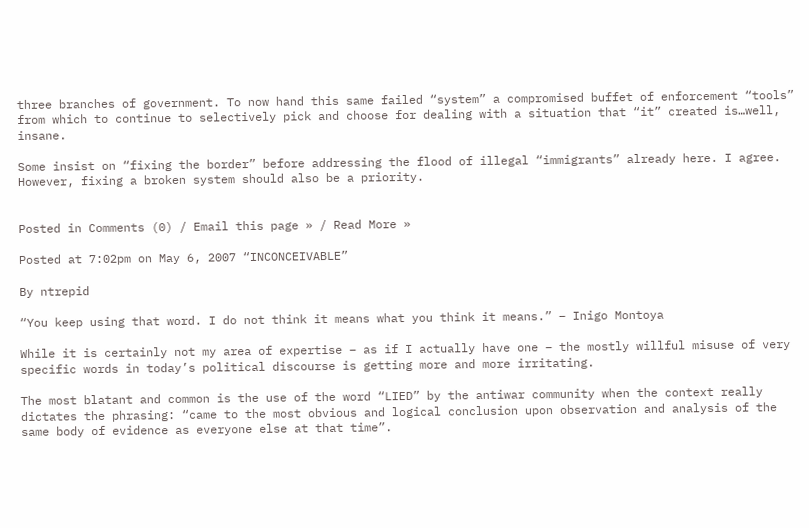three branches of government. To now hand this same failed “system” a compromised buffet of enforcement “tools” from which to continue to selectively pick and choose for dealing with a situation that “it” created is…well, insane.

Some insist on “fixing the border” before addressing the flood of illegal “immigrants” already here. I agree. However, fixing a broken system should also be a priority.


Posted in Comments (0) / Email this page » / Read More »

Posted at 7:02pm on May 6, 2007 “INCONCEIVABLE”

By ntrepid

“You keep using that word. I do not think it means what you think it means.” – Inigo Montoya

While it is certainly not my area of expertise – as if I actually have one – the mostly willful misuse of very specific words in today’s political discourse is getting more and more irritating.

The most blatant and common is the use of the word “LIED” by the antiwar community when the context really dictates the phrasing: “came to the most obvious and logical conclusion upon observation and analysis of the same body of evidence as everyone else at that time”.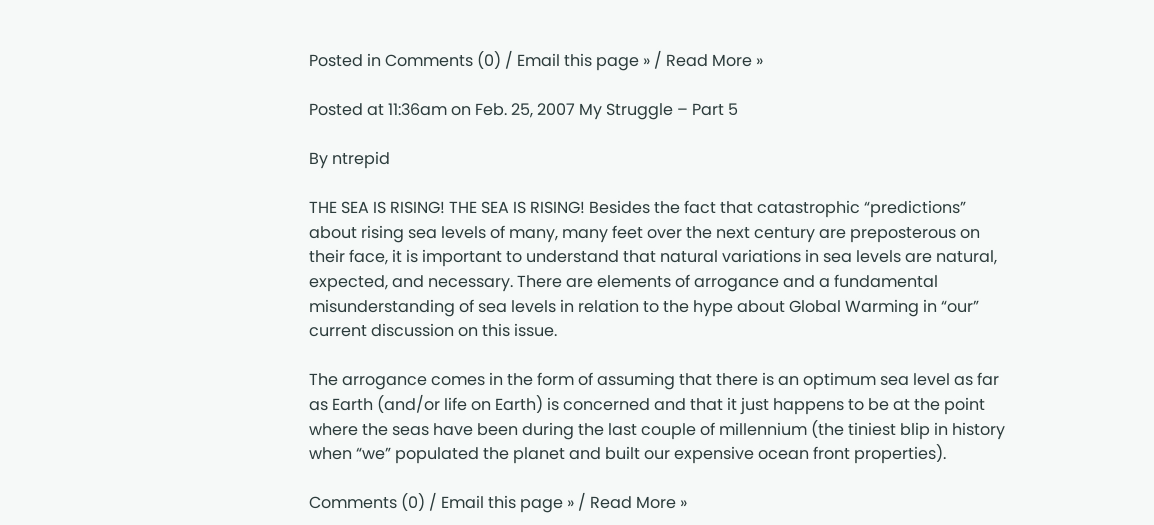Posted in Comments (0) / Email this page » / Read More »

Posted at 11:36am on Feb. 25, 2007 My Struggle – Part 5

By ntrepid

THE SEA IS RISING! THE SEA IS RISING! Besides the fact that catastrophic “predictions” about rising sea levels of many, many feet over the next century are preposterous on their face, it is important to understand that natural variations in sea levels are natural, expected, and necessary. There are elements of arrogance and a fundamental misunderstanding of sea levels in relation to the hype about Global Warming in “our” current discussion on this issue.

The arrogance comes in the form of assuming that there is an optimum sea level as far as Earth (and/or life on Earth) is concerned and that it just happens to be at the point where the seas have been during the last couple of millennium (the tiniest blip in history when “we” populated the planet and built our expensive ocean front properties).

Comments (0) / Email this page » / Read More »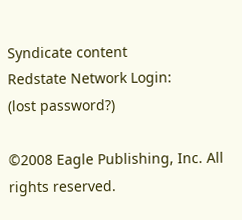Syndicate content
Redstate Network Login:
(lost password?)

©2008 Eagle Publishing, Inc. All rights reserved.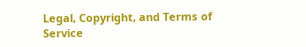Legal, Copyright, and Terms of Service